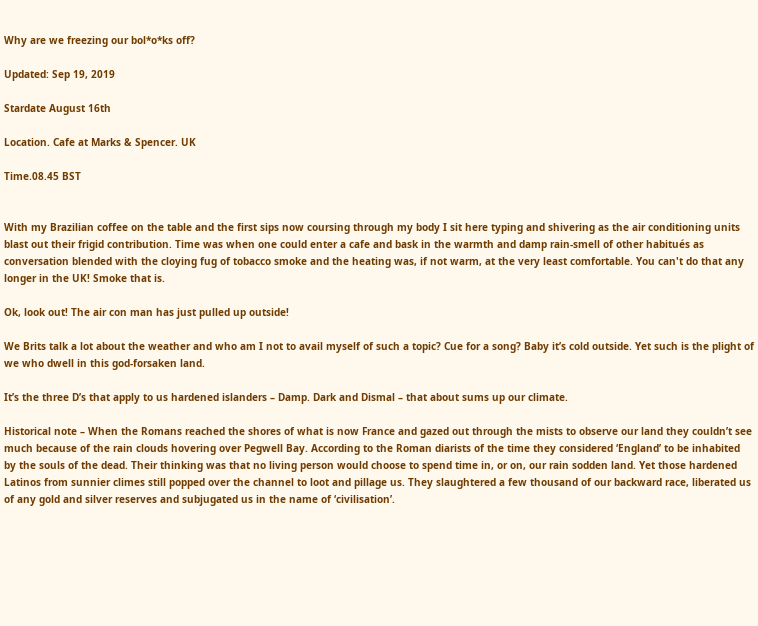Why are we freezing our bol*o*ks off?

Updated: Sep 19, 2019

Stardate August 16th

Location. Cafe at Marks & Spencer. UK

Time.08.45 BST


With my Brazilian coffee on the table and the first sips now coursing through my body I sit here typing and shivering as the air conditioning units blast out their frigid contribution. Time was when one could enter a cafe and bask in the warmth and damp rain-smell of other habitués as conversation blended with the cloying fug of tobacco smoke and the heating was, if not warm, at the very least comfortable. You can't do that any longer in the UK! Smoke that is.

Ok, look out! The air con man has just pulled up outside!

We Brits talk a lot about the weather and who am I not to avail myself of such a topic? Cue for a song? Baby it’s cold outside. Yet such is the plight of we who dwell in this god-forsaken land.

It’s the three D’s that apply to us hardened islanders – Damp. Dark and Dismal – that about sums up our climate.

Historical note – When the Romans reached the shores of what is now France and gazed out through the mists to observe our land they couldn’t see much because of the rain clouds hovering over Pegwell Bay. According to the Roman diarists of the time they considered ‘England’ to be inhabited by the souls of the dead. Their thinking was that no living person would choose to spend time in, or on, our rain sodden land. Yet those hardened Latinos from sunnier climes still popped over the channel to loot and pillage us. They slaughtered a few thousand of our backward race, liberated us of any gold and silver reserves and subjugated us in the name of ‘civilisation’.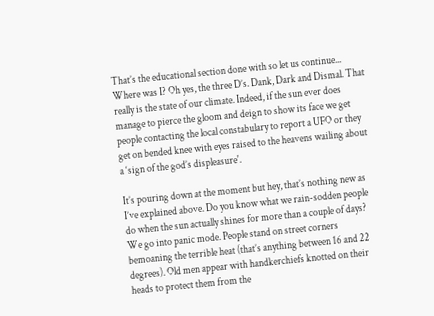That’s the educational section done with so let us continue... Where was I? Oh yes, the three D’s. Dank, Dark and Dismal. That really is the state of our climate. Indeed, if the sun ever does manage to pierce the gloom and deign to show its face we get people contacting the local constabulary to report a UFO or they get on bended knee with eyes raised to the heavens wailing about a ‘sign of the god’s displeasure'.

It’s pouring down at the moment but hey, that’s nothing new as I’ve explained above. Do you know what we rain-sodden people do when the sun actually shines for more than a couple of days? We go into panic mode. People stand on street corners bemoaning the terrible heat (that’s anything between 16 and 22 degrees). Old men appear with handkerchiefs knotted on their heads to protect them from the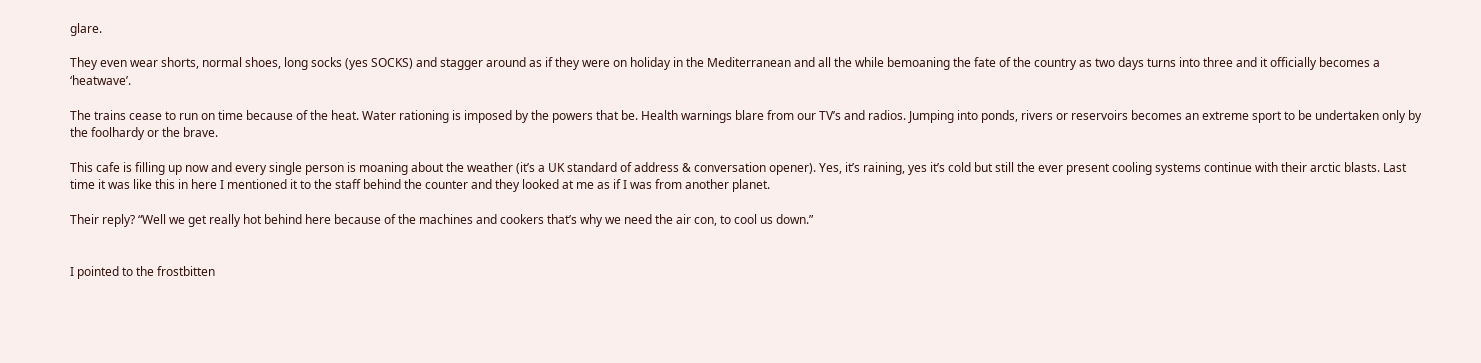glare.

They even wear shorts, normal shoes, long socks (yes SOCKS) and stagger around as if they were on holiday in the Mediterranean and all the while bemoaning the fate of the country as two days turns into three and it officially becomes a ‘heatwave’.

The trains cease to run on time because of the heat. Water rationing is imposed by the powers that be. Health warnings blare from our TV’s and radios. Jumping into ponds, rivers or reservoirs becomes an extreme sport to be undertaken only by the foolhardy or the brave.

This cafe is filling up now and every single person is moaning about the weather (it’s a UK standard of address & conversation opener). Yes, it’s raining, yes it’s cold but still the ever present cooling systems continue with their arctic blasts. Last time it was like this in here I mentioned it to the staff behind the counter and they looked at me as if I was from another planet.

Their reply? “Well we get really hot behind here because of the machines and cookers that’s why we need the air con, to cool us down.”


I pointed to the frostbitten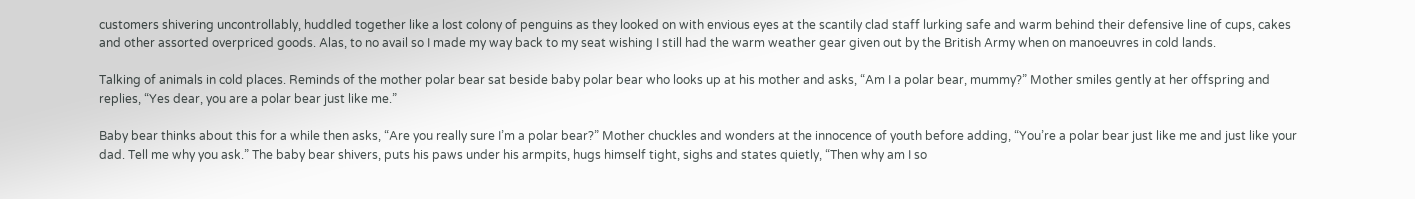customers shivering uncontrollably, huddled together like a lost colony of penguins as they looked on with envious eyes at the scantily clad staff lurking safe and warm behind their defensive line of cups, cakes and other assorted overpriced goods. Alas, to no avail so I made my way back to my seat wishing I still had the warm weather gear given out by the British Army when on manoeuvres in cold lands.

Talking of animals in cold places. Reminds of the mother polar bear sat beside baby polar bear who looks up at his mother and asks, “Am I a polar bear, mummy?” Mother smiles gently at her offspring and replies, “Yes dear, you are a polar bear just like me.”

Baby bear thinks about this for a while then asks, “Are you really sure I’m a polar bear?” Mother chuckles and wonders at the innocence of youth before adding, “You’re a polar bear just like me and just like your dad. Tell me why you ask.” The baby bear shivers, puts his paws under his armpits, hugs himself tight, sighs and states quietly, “Then why am I so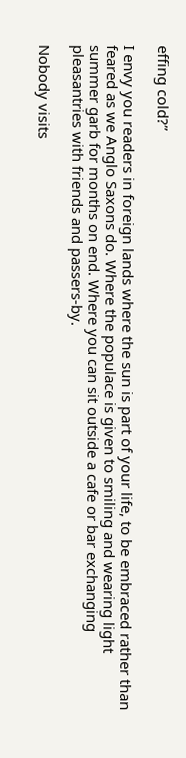effing cold?”

I envy you readers in foreign lands where the sun is part of your life, to be embraced rather than feared as we Anglo Saxons do. Where the populace is given to smiling and wearing light summer garb for months on end. Where you can sit outside a cafe or bar exchanging pleasantries with friends and passers-by.

Nobody visits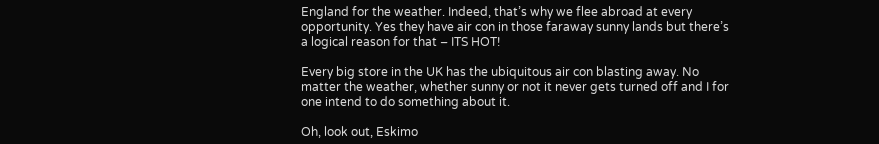England for the weather. Indeed, that’s why we flee abroad at every opportunity. Yes they have air con in those faraway sunny lands but there’s a logical reason for that – ITS HOT!

Every big store in the UK has the ubiquitous air con blasting away. No matter the weather, whether sunny or not it never gets turned off and I for one intend to do something about it.

Oh, look out, Eskimo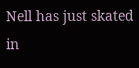Nell has just skated in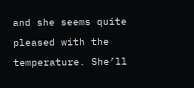and she seems quite pleased with the temperature. She’ll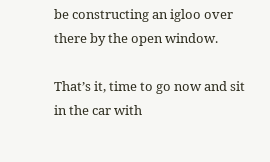be constructing an igloo over there by the open window.

That’s it, time to go now and sit in the car with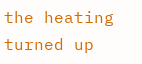the heating turned up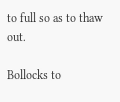to full so as to thaw out.

Bollocks to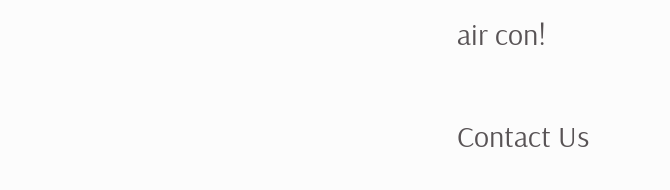air con!

Contact Us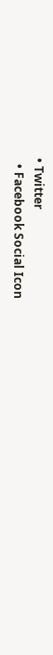• Twitter
  • Facebook Social Icon